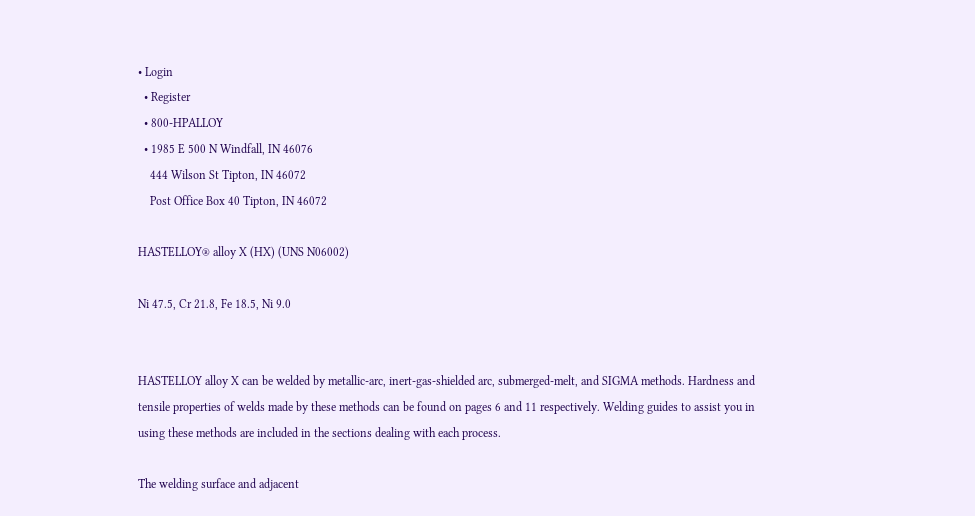• Login
  • Register
  • 800-HPALLOY
  • 1985 E 500 N Windfall, IN 46076
    444 Wilson St Tipton, IN 46072
    Post Office Box 40 Tipton, IN 46072

HASTELLOY® alloy X (HX) (UNS N06002)

Ni 47.5, Cr 21.8, Fe 18.5, Ni 9.0


HASTELLOY alloy X can be welded by metallic-arc, inert-gas-shielded arc, submerged-melt, and SIGMA methods. Hardness and tensile properties of welds made by these methods can be found on pages 6 and 11 respectively. Welding guides to assist you in using these methods are included in the sections dealing with each process.

The welding surface and adjacent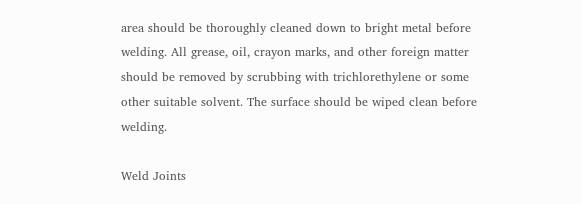area should be thoroughly cleaned down to bright metal before welding. All grease, oil, crayon marks, and other foreign matter should be removed by scrubbing with trichlorethylene or some other suitable solvent. The surface should be wiped clean before welding.

Weld Joints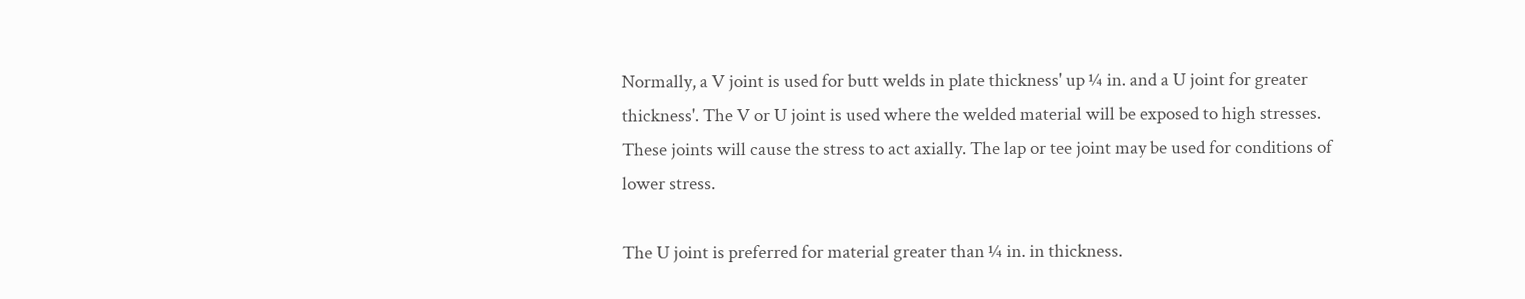Normally, a V joint is used for butt welds in plate thickness' up ¼ in. and a U joint for greater thickness'. The V or U joint is used where the welded material will be exposed to high stresses. These joints will cause the stress to act axially. The lap or tee joint may be used for conditions of lower stress.

The U joint is preferred for material greater than ¼ in. in thickness.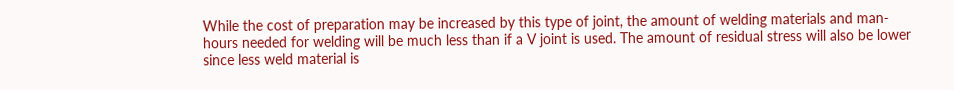While the cost of preparation may be increased by this type of joint, the amount of welding materials and man-hours needed for welding will be much less than if a V joint is used. The amount of residual stress will also be lower since less weld material is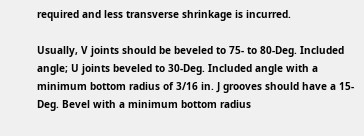required and less transverse shrinkage is incurred.

Usually, V joints should be beveled to 75- to 80-Deg. Included angle; U joints beveled to 30-Deg. Included angle with a minimum bottom radius of 3/16 in. J grooves should have a 15-Deg. Bevel with a minimum bottom radius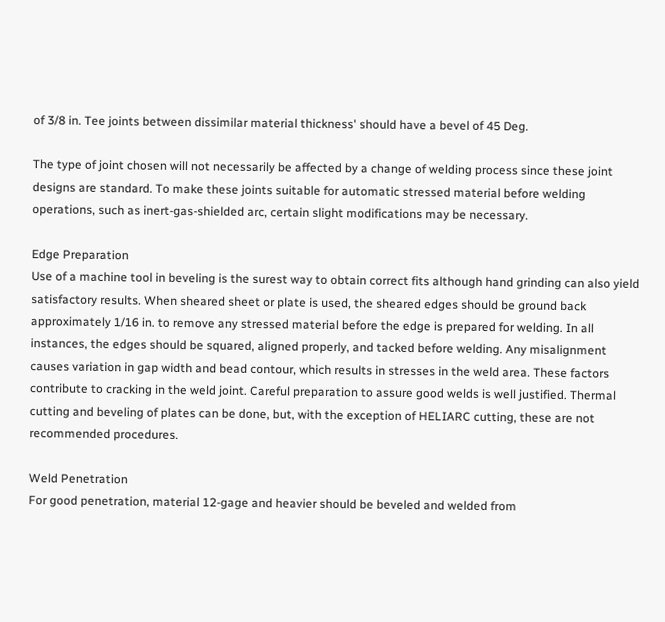of 3/8 in. Tee joints between dissimilar material thickness' should have a bevel of 45 Deg.

The type of joint chosen will not necessarily be affected by a change of welding process since these joint designs are standard. To make these joints suitable for automatic stressed material before welding operations, such as inert-gas-shielded arc, certain slight modifications may be necessary.

Edge Preparation
Use of a machine tool in beveling is the surest way to obtain correct fits although hand grinding can also yield satisfactory results. When sheared sheet or plate is used, the sheared edges should be ground back approximately 1/16 in. to remove any stressed material before the edge is prepared for welding. In all instances, the edges should be squared, aligned properly, and tacked before welding. Any misalignment causes variation in gap width and bead contour, which results in stresses in the weld area. These factors contribute to cracking in the weld joint. Careful preparation to assure good welds is well justified. Thermal cutting and beveling of plates can be done, but, with the exception of HELIARC cutting, these are not recommended procedures.

Weld Penetration
For good penetration, material 12-gage and heavier should be beveled and welded from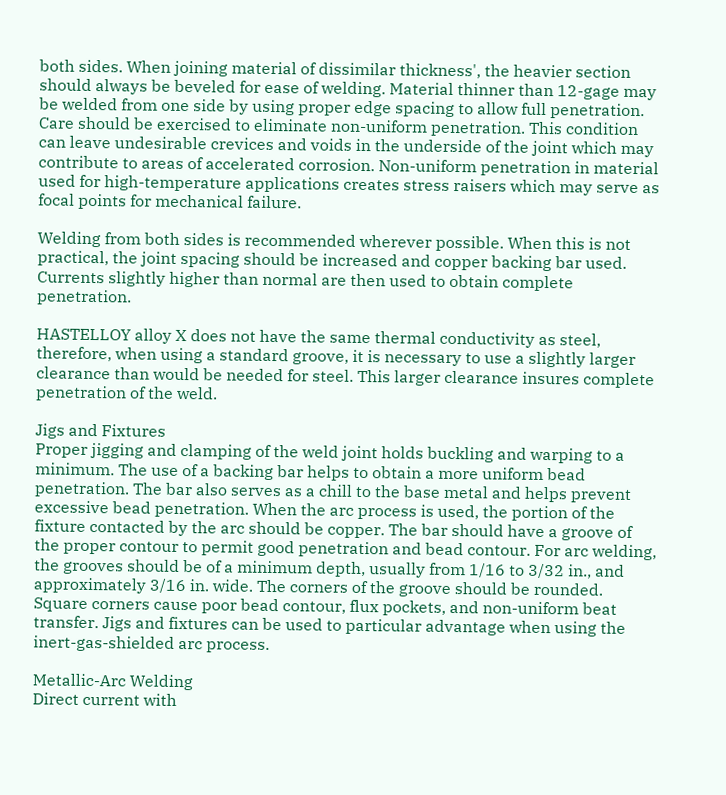both sides. When joining material of dissimilar thickness', the heavier section should always be beveled for ease of welding. Material thinner than 12-gage may be welded from one side by using proper edge spacing to allow full penetration. Care should be exercised to eliminate non-uniform penetration. This condition can leave undesirable crevices and voids in the underside of the joint which may contribute to areas of accelerated corrosion. Non-uniform penetration in material used for high-temperature applications creates stress raisers which may serve as focal points for mechanical failure.

Welding from both sides is recommended wherever possible. When this is not practical, the joint spacing should be increased and copper backing bar used. Currents slightly higher than normal are then used to obtain complete penetration.

HASTELLOY alloy X does not have the same thermal conductivity as steel, therefore, when using a standard groove, it is necessary to use a slightly larger clearance than would be needed for steel. This larger clearance insures complete penetration of the weld.

Jigs and Fixtures
Proper jigging and clamping of the weld joint holds buckling and warping to a minimum. The use of a backing bar helps to obtain a more uniform bead penetration. The bar also serves as a chill to the base metal and helps prevent excessive bead penetration. When the arc process is used, the portion of the fixture contacted by the arc should be copper. The bar should have a groove of the proper contour to permit good penetration and bead contour. For arc welding, the grooves should be of a minimum depth, usually from 1/16 to 3/32 in., and approximately 3/16 in. wide. The corners of the groove should be rounded. Square corners cause poor bead contour, flux pockets, and non-uniform beat transfer. Jigs and fixtures can be used to particular advantage when using the inert-gas-shielded arc process.

Metallic-Arc Welding
Direct current with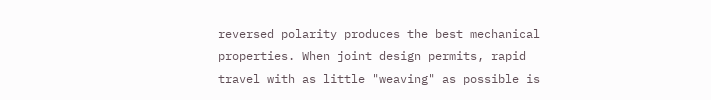reversed polarity produces the best mechanical properties. When joint design permits, rapid travel with as little "weaving" as possible is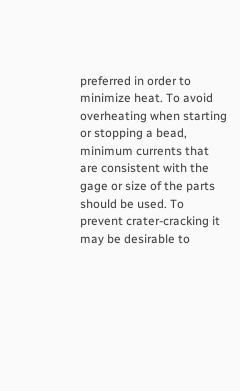preferred in order to minimize heat. To avoid overheating when starting or stopping a bead, minimum currents that are consistent with the gage or size of the parts should be used. To prevent crater-cracking it may be desirable to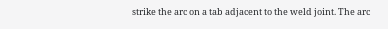strike the arc on a tab adjacent to the weld joint. The arc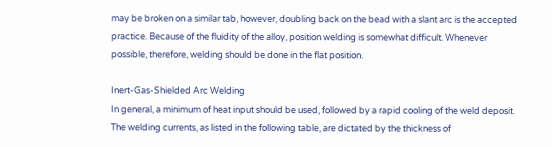may be broken on a similar tab, however, doubling back on the bead with a slant arc is the accepted practice. Because of the fluidity of the alloy, position welding is somewhat difficult. Whenever possible, therefore, welding should be done in the flat position.

Inert-Gas-Shielded Arc Welding
In general, a minimum of heat input should be used, followed by a rapid cooling of the weld deposit. The welding currents, as listed in the following table, are dictated by the thickness of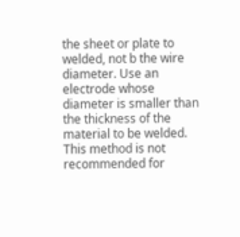the sheet or plate to welded, not b the wire diameter. Use an electrode whose diameter is smaller than the thickness of the material to be welded. This method is not recommended for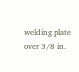welding plate over 3/8 in.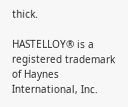thick.

HASTELLOY® is a registered trademark of Haynes International, Inc.